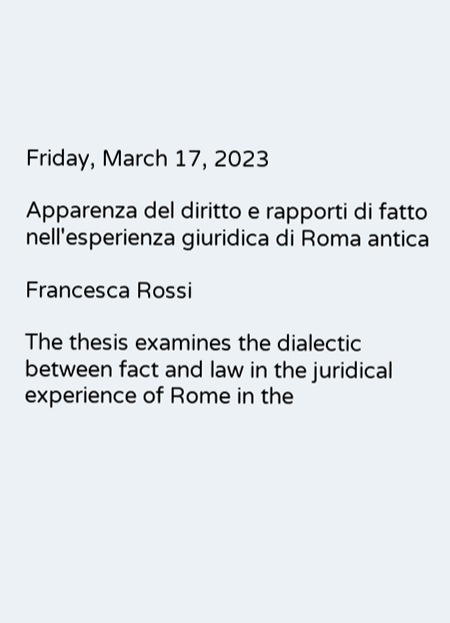Friday, March 17, 2023

Apparenza del diritto e rapporti di fatto nell'esperienza giuridica di Roma antica

Francesca Rossi

The thesis examines the dialectic between fact and law in the juridical experience of Rome in the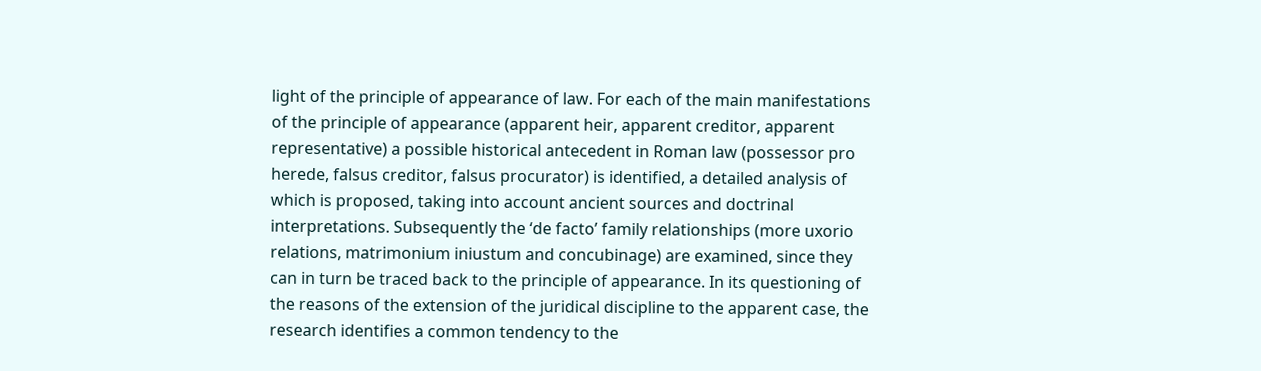light of the principle of appearance of law. For each of the main manifestations of the principle of appearance (apparent heir, apparent creditor, apparent representative) a possible historical antecedent in Roman law (possessor pro herede, falsus creditor, falsus procurator) is identified, a detailed analysis of which is proposed, taking into account ancient sources and doctrinal interpretations. Subsequently the ‘de facto’ family relationships (more uxorio relations, matrimonium iniustum and concubinage) are examined, since they can in turn be traced back to the principle of appearance. In its questioning of the reasons of the extension of the juridical discipline to the apparent case, the research identifies a common tendency to the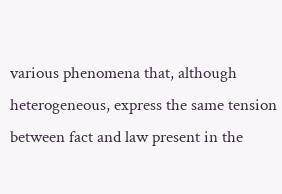various phenomena that, although heterogeneous, express the same tension between fact and law present in the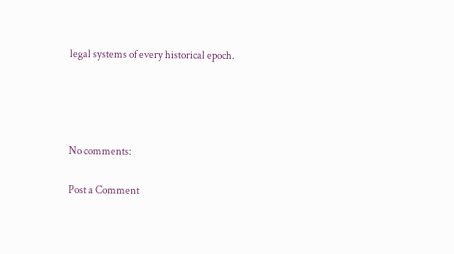legal systems of every historical epoch.




No comments:

Post a Comment